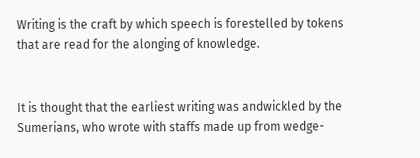Writing is the craft by which speech is forestelled by tokens that are read for the alonging of knowledge.


It is thought that the earliest writing was andwickled by the Sumerians, who wrote with staffs made up from wedge-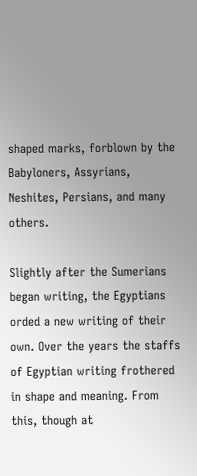shaped marks, forblown by the Babyloners, Assyrians, Neshites, Persians, and many others.

Slightly after the Sumerians began writing, the Egyptians orded a new writing of their own. Over the years the staffs of Egyptian writing frothered in shape and meaning. From this, though at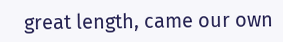great length, came our own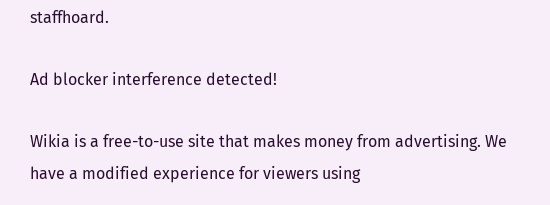staffhoard.

Ad blocker interference detected!

Wikia is a free-to-use site that makes money from advertising. We have a modified experience for viewers using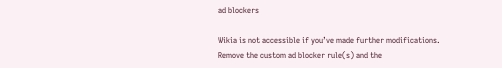ad blockers

Wikia is not accessible if you’ve made further modifications. Remove the custom ad blocker rule(s) and the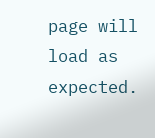page will load as expected.